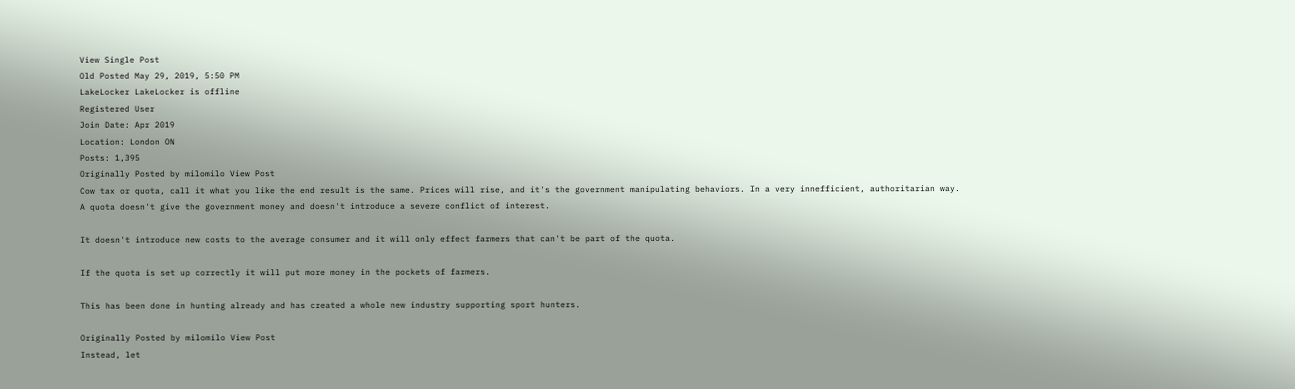View Single Post
Old Posted May 29, 2019, 5:50 PM
LakeLocker LakeLocker is offline
Registered User
Join Date: Apr 2019
Location: London ON
Posts: 1,395
Originally Posted by milomilo View Post
Cow tax or quota, call it what you like the end result is the same. Prices will rise, and it's the government manipulating behaviors. In a very innefficient, authoritarian way.
A quota doesn't give the government money and doesn't introduce a severe conflict of interest.

It doesn't introduce new costs to the average consumer and it will only effect farmers that can't be part of the quota.

If the quota is set up correctly it will put more money in the pockets of farmers.

This has been done in hunting already and has created a whole new industry supporting sport hunters.

Originally Posted by milomilo View Post
Instead, let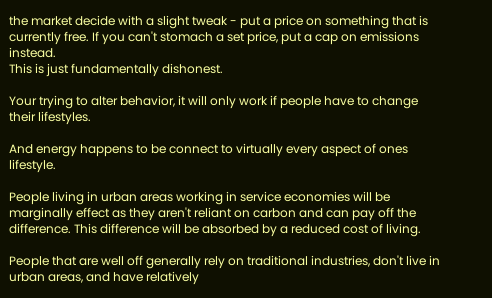the market decide with a slight tweak - put a price on something that is currently free. If you can't stomach a set price, put a cap on emissions instead.
This is just fundamentally dishonest.

Your trying to alter behavior, it will only work if people have to change their lifestyles.

And energy happens to be connect to virtually every aspect of ones lifestyle.

People living in urban areas working in service economies will be marginally effect as they aren't reliant on carbon and can pay off the difference. This difference will be absorbed by a reduced cost of living.

People that are well off generally rely on traditional industries, don't live in urban areas, and have relatively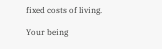fixed costs of living.

Your being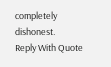completely dishonest.
Reply With Quote